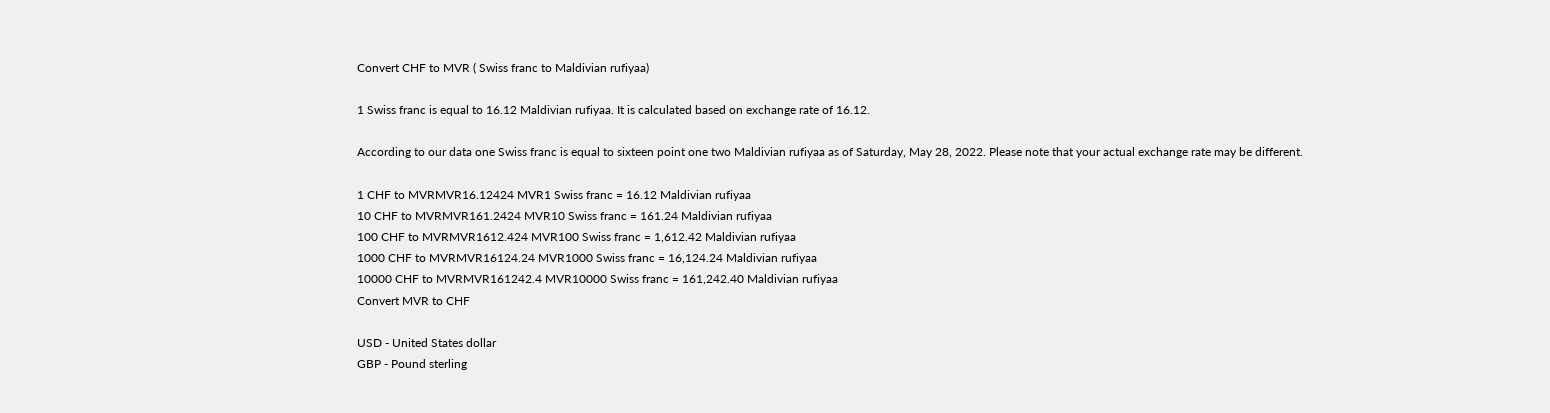Convert CHF to MVR ( Swiss franc to Maldivian rufiyaa)

1 Swiss franc is equal to 16.12 Maldivian rufiyaa. It is calculated based on exchange rate of 16.12.

According to our data one Swiss franc is equal to sixteen point one two Maldivian rufiyaa as of Saturday, May 28, 2022. Please note that your actual exchange rate may be different.

1 CHF to MVRMVR16.12424 MVR1 Swiss franc = 16.12 Maldivian rufiyaa
10 CHF to MVRMVR161.2424 MVR10 Swiss franc = 161.24 Maldivian rufiyaa
100 CHF to MVRMVR1612.424 MVR100 Swiss franc = 1,612.42 Maldivian rufiyaa
1000 CHF to MVRMVR16124.24 MVR1000 Swiss franc = 16,124.24 Maldivian rufiyaa
10000 CHF to MVRMVR161242.4 MVR10000 Swiss franc = 161,242.40 Maldivian rufiyaa
Convert MVR to CHF

USD - United States dollar
GBP - Pound sterling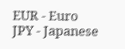EUR - Euro
JPY - Japanese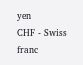yen
CHF - Swiss franc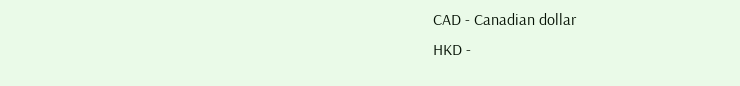CAD - Canadian dollar
HKD -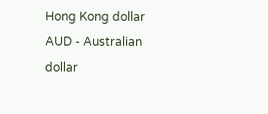Hong Kong dollar
AUD - Australian dollar